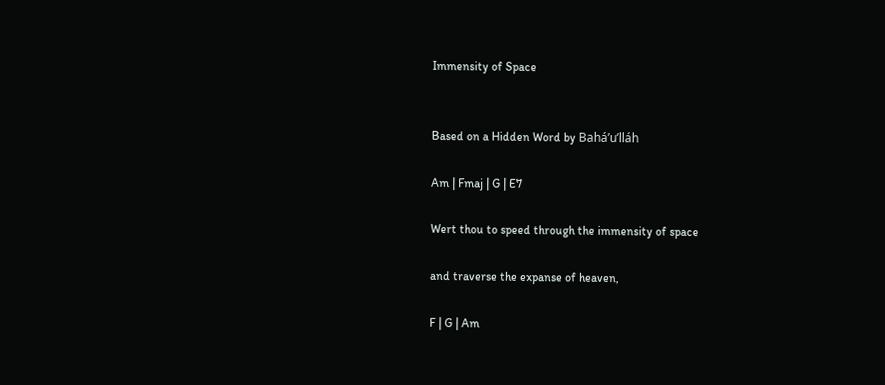Immensity of Space


Based on a Hidden Word by Bahá’u’lláh

Am | Fmaj | G | E7

Wert thou to speed through the immensity of space

and traverse the expanse of heaven,

F | G | Am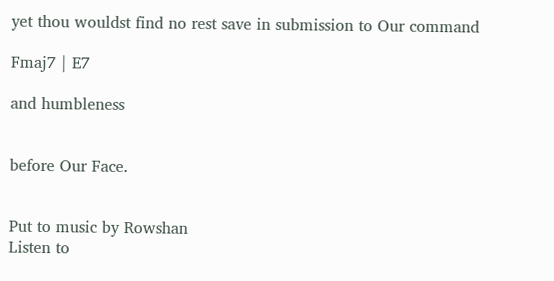yet thou wouldst find no rest save in submission to Our command

Fmaj7 | E7

and humbleness


before Our Face.


Put to music by Rowshan
Listen to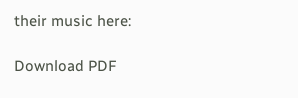their music here:

Download PDF